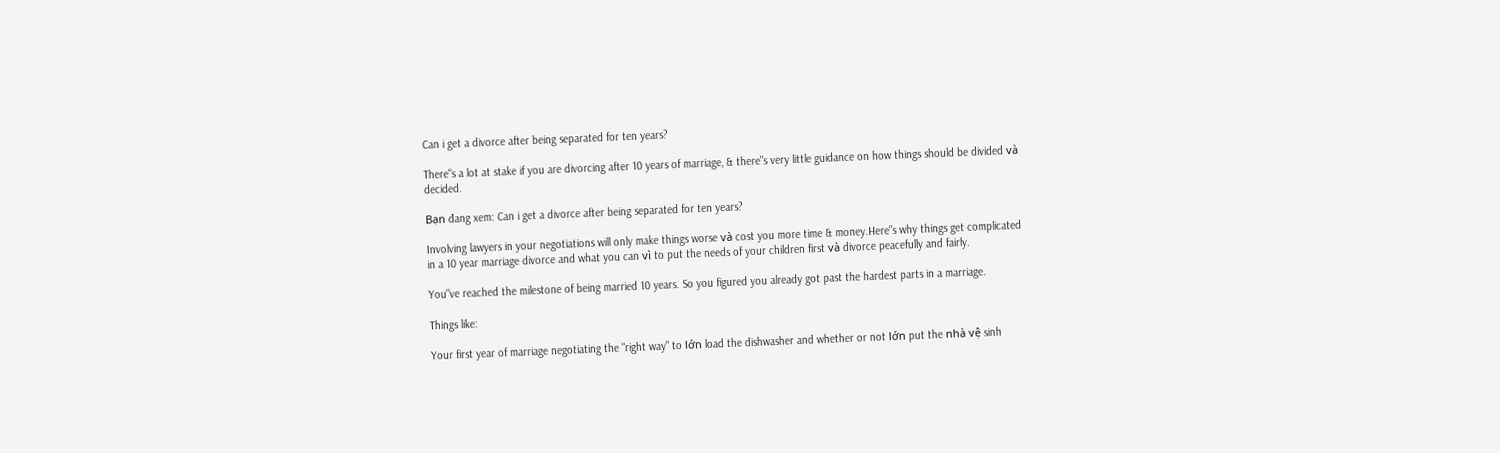Can i get a divorce after being separated for ten years?

There"s a lot at stake if you are divorcing after 10 years of marriage, & there"s very little guidance on how things should be divided và decided.

Bạn đang xem: Can i get a divorce after being separated for ten years?

Involving lawyers in your negotiations will only make things worse và cost you more time & money.Here"s why things get complicated in a 10 year marriage divorce and what you can vì to put the needs of your children first và divorce peacefully and fairly.

You"ve reached the milestone of being married 10 years. So you figured you already got past the hardest parts in a marriage.

Things like:

Your first year of marriage negotiating the "right way" to lớn load the dishwasher and whether or not lớn put the nhà vệ sinh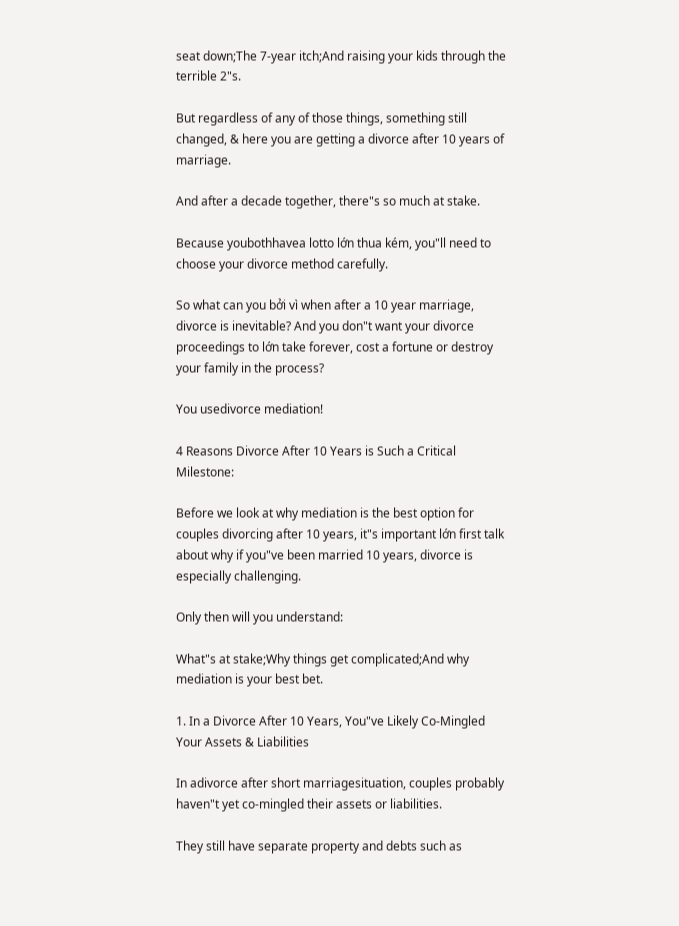seat down;The 7-year itch;And raising your kids through the terrible 2"s.

But regardless of any of those things, something still changed, & here you are getting a divorce after 10 years of marriage.

And after a decade together, there"s so much at stake.

Because youbothhavea lotto lớn thua kém, you"ll need to choose your divorce method carefully.

So what can you bởi vì when after a 10 year marriage, divorce is inevitable? And you don"t want your divorce proceedings to lớn take forever, cost a fortune or destroy your family in the process?

You usedivorce mediation!

4 Reasons Divorce After 10 Years is Such a Critical Milestone:

Before we look at why mediation is the best option for couples divorcing after 10 years, it"s important lớn first talk about why if you"ve been married 10 years, divorce is especially challenging.

Only then will you understand:

What"s at stake;Why things get complicated;And why mediation is your best bet.

1. In a Divorce After 10 Years, You"ve Likely Co-Mingled Your Assets & Liabilities

In adivorce after short marriagesituation, couples probably haven"t yet co-mingled their assets or liabilities.

They still have separate property and debts such as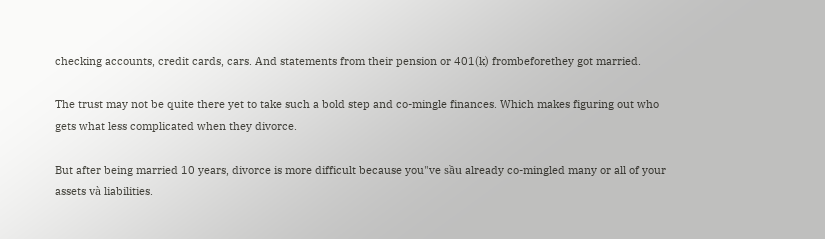checking accounts, credit cards, cars. And statements from their pension or 401(k) frombeforethey got married.

The trust may not be quite there yet to take such a bold step and co-mingle finances. Which makes figuring out who gets what less complicated when they divorce.

But after being married 10 years, divorce is more difficult because you"ve sầu already co-mingled many or all of your assets và liabilities.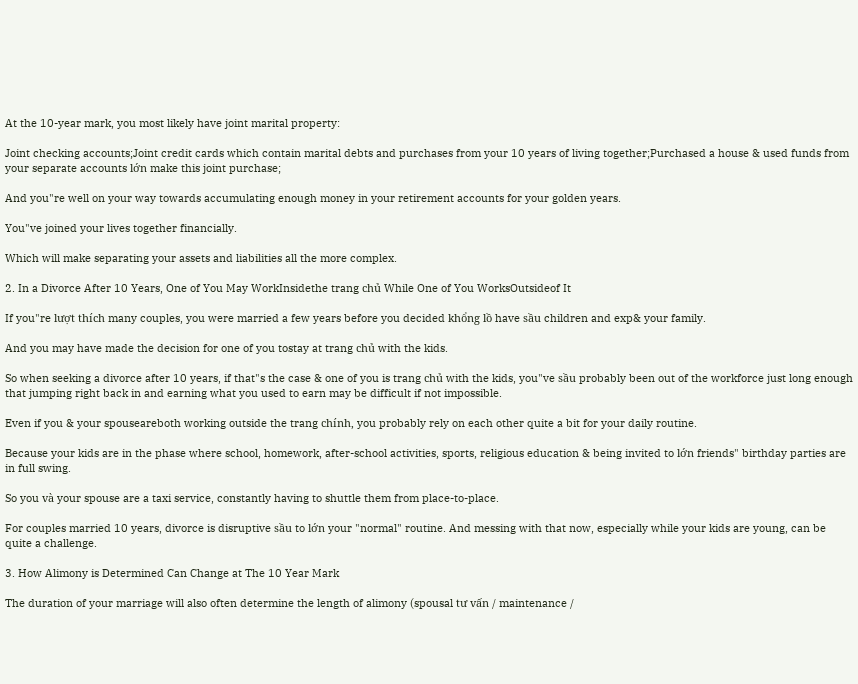At the 10-year mark, you most likely have joint marital property:

Joint checking accounts;Joint credit cards which contain marital debts and purchases from your 10 years of living together;Purchased a house & used funds from your separate accounts lớn make this joint purchase;

And you"re well on your way towards accumulating enough money in your retirement accounts for your golden years.

You"ve joined your lives together financially.

Which will make separating your assets and liabilities all the more complex.

2. In a Divorce After 10 Years, One of You May WorkInsidethe trang chủ While One of You WorksOutsideof It

If you"re lượt thích many couples, you were married a few years before you decided khổng lồ have sầu children and exp& your family.

And you may have made the decision for one of you tostay at trang chủ with the kids.

So when seeking a divorce after 10 years, if that"s the case & one of you is trang chủ with the kids, you"ve sầu probably been out of the workforce just long enough that jumping right back in and earning what you used to earn may be difficult if not impossible.

Even if you & your spouseareboth working outside the trang chính, you probably rely on each other quite a bit for your daily routine.

Because your kids are in the phase where school, homework, after-school activities, sports, religious education & being invited to lớn friends" birthday parties are in full swing.

So you và your spouse are a taxi service, constantly having to shuttle them from place-to-place.

For couples married 10 years, divorce is disruptive sầu to lớn your "normal" routine. And messing with that now, especially while your kids are young, can be quite a challenge.

3. How Alimony is Determined Can Change at The 10 Year Mark

The duration of your marriage will also often determine the length of alimony (spousal tư vấn / maintenance /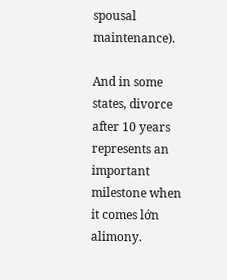spousal maintenance).

And in some states, divorce after 10 years represents an important milestone when it comes lớn alimony.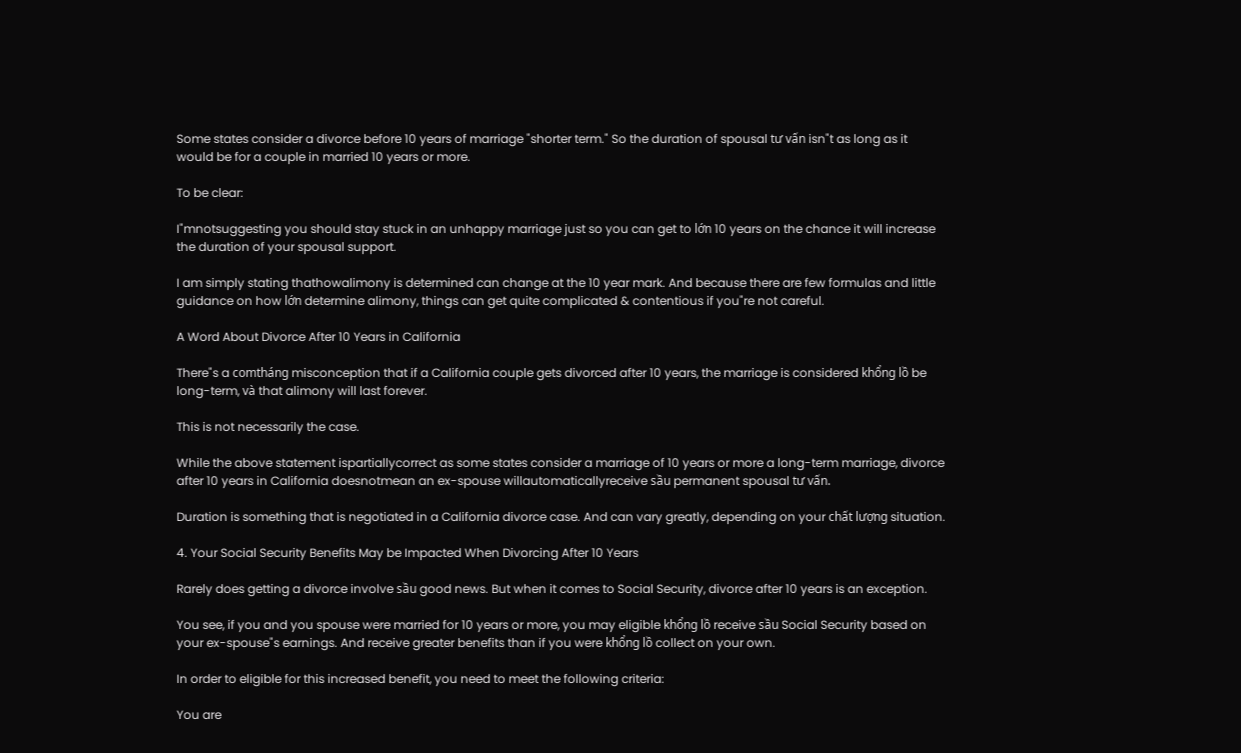Some states consider a divorce before 10 years of marriage "shorter term." So the duration of spousal tư vấn isn"t as long as it would be for a couple in married 10 years or more.

To be clear:

I"mnotsuggesting you should stay stuck in an unhappy marriage just so you can get to lớn 10 years on the chance it will increase the duration of your spousal support.

I am simply stating thathowalimony is determined can change at the 10 year mark. And because there are few formulas and little guidance on how lớn determine alimony, things can get quite complicated & contentious if you"re not careful.

A Word About Divorce After 10 Years in California

There"s a comtháng misconception that if a California couple gets divorced after 10 years, the marriage is considered khổng lồ be long-term, và that alimony will last forever.

This is not necessarily the case.

While the above statement ispartiallycorrect as some states consider a marriage of 10 years or more a long-term marriage, divorce after 10 years in California doesnotmean an ex-spouse willautomaticallyreceive sầu permanent spousal tư vấn.

Duration is something that is negotiated in a California divorce case. And can vary greatly, depending on your chất lượng situation.

4. Your Social Security Benefits May be Impacted When Divorcing After 10 Years

Rarely does getting a divorce involve sầu good news. But when it comes to Social Security, divorce after 10 years is an exception.

You see, if you and you spouse were married for 10 years or more, you may eligible khổng lồ receive sầu Social Security based on your ex-spouse"s earnings. And receive greater benefits than if you were khổng lồ collect on your own.

In order to eligible for this increased benefit, you need to meet the following criteria:

You are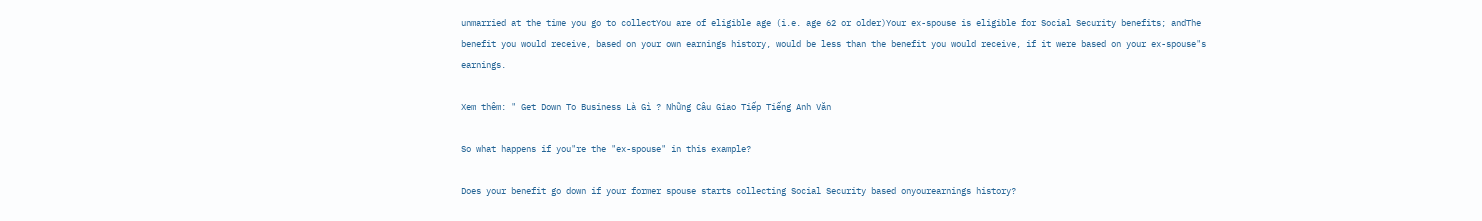unmarried at the time you go to collectYou are of eligible age (i.e. age 62 or older)Your ex-spouse is eligible for Social Security benefits; andThe benefit you would receive, based on your own earnings history, would be less than the benefit you would receive, if it were based on your ex-spouse"s earnings.

Xem thêm: " Get Down To Business Là Gì ? Những Câu Giao Tiếp Tiếng Anh Văn

So what happens if you"re the "ex-spouse" in this example?

Does your benefit go down if your former spouse starts collecting Social Security based onyourearnings history?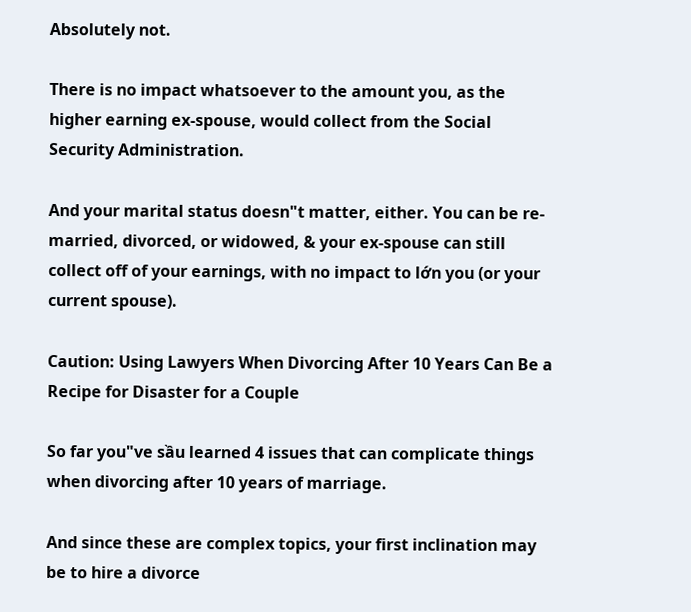Absolutely not.

There is no impact whatsoever to the amount you, as the higher earning ex-spouse, would collect from the Social Security Administration.

And your marital status doesn"t matter, either. You can be re-married, divorced, or widowed, & your ex-spouse can still collect off of your earnings, with no impact to lớn you (or your current spouse).

Caution: Using Lawyers When Divorcing After 10 Years Can Be a Recipe for Disaster for a Couple

So far you"ve sầu learned 4 issues that can complicate things when divorcing after 10 years of marriage.

And since these are complex topics, your first inclination may be to hire a divorce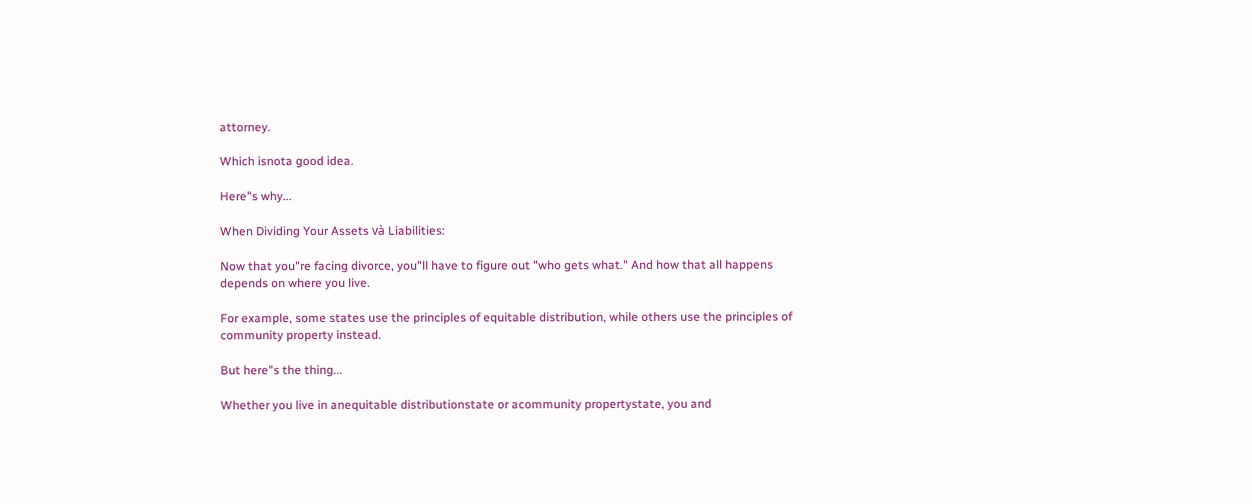attorney.

Which isnota good idea.

Here"s why...

When Dividing Your Assets và Liabilities:

Now that you"re facing divorce, you"ll have to figure out "who gets what." And how that all happens depends on where you live.

For example, some states use the principles of equitable distribution, while others use the principles of community property instead.

But here"s the thing...

Whether you live in anequitable distributionstate or acommunity propertystate, you and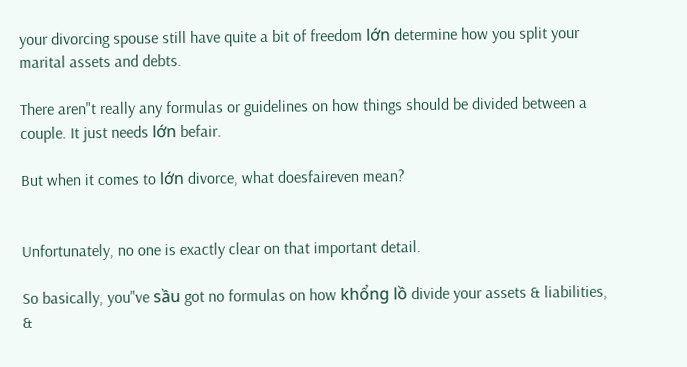your divorcing spouse still have quite a bit of freedom lớn determine how you split your marital assets and debts.

There aren"t really any formulas or guidelines on how things should be divided between a couple. It just needs lớn befair.

But when it comes to lớn divorce, what doesfaireven mean?


Unfortunately, no one is exactly clear on that important detail.

So basically, you"ve sầu got no formulas on how khổng lồ divide your assets & liabilities, &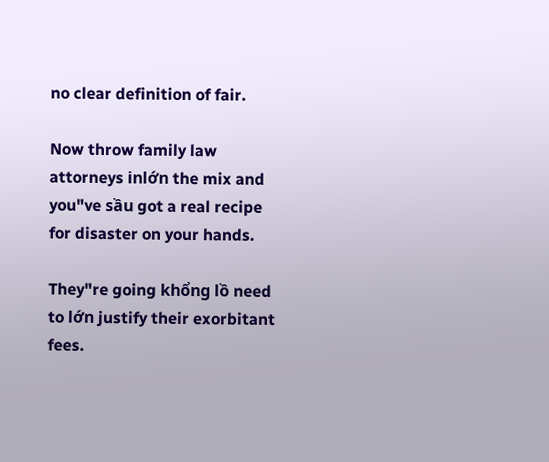no clear definition of fair.

Now throw family law attorneys inlớn the mix and you"ve sầu got a real recipe for disaster on your hands.

They"re going khổng lồ need to lớn justify their exorbitant fees.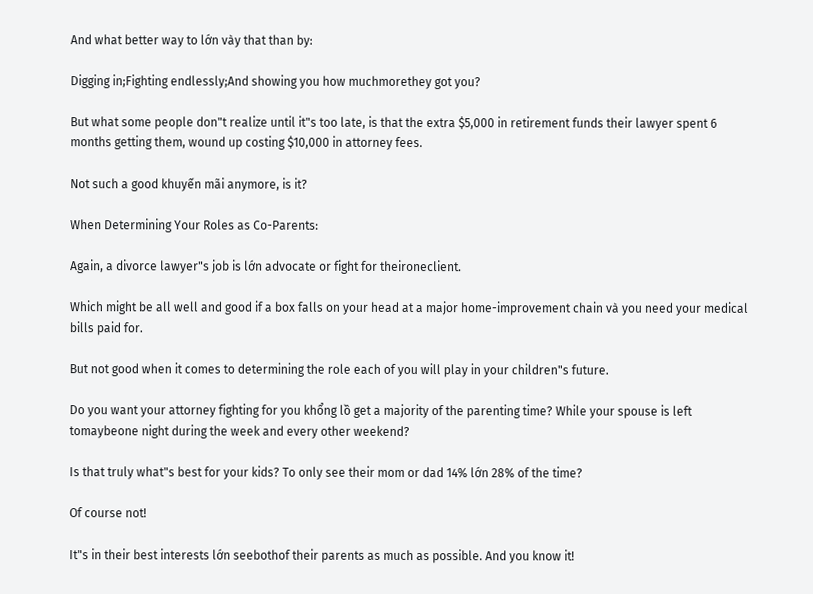And what better way to lớn vày that than by:

Digging in;Fighting endlessly;And showing you how muchmorethey got you?

But what some people don"t realize until it"s too late, is that the extra $5,000 in retirement funds their lawyer spent 6 months getting them, wound up costing $10,000 in attorney fees.

Not such a good khuyến mãi anymore, is it?

When Determining Your Roles as Co-Parents:

Again, a divorce lawyer"s job is lớn advocate or fight for theironeclient.

Which might be all well and good if a box falls on your head at a major home-improvement chain và you need your medical bills paid for.

But not good when it comes to determining the role each of you will play in your children"s future.

Do you want your attorney fighting for you khổng lồ get a majority of the parenting time? While your spouse is left tomaybeone night during the week and every other weekend?

Is that truly what"s best for your kids? To only see their mom or dad 14% lớn 28% of the time?

Of course not!

It"s in their best interests lớn seebothof their parents as much as possible. And you know it!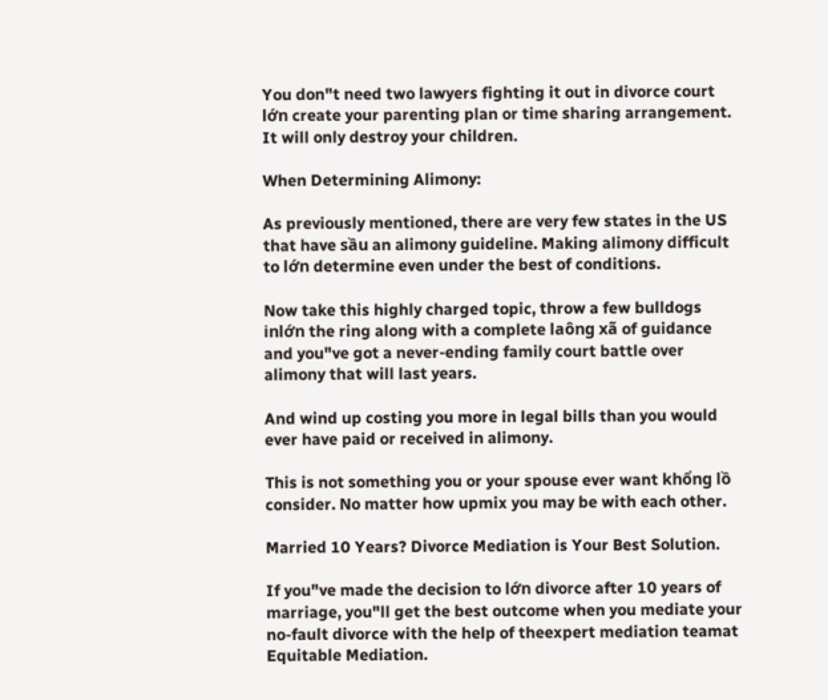You don"t need two lawyers fighting it out in divorce court lớn create your parenting plan or time sharing arrangement. It will only destroy your children.

When Determining Alimony:

As previously mentioned, there are very few states in the US that have sầu an alimony guideline. Making alimony difficult to lớn determine even under the best of conditions.

Now take this highly charged topic, throw a few bulldogs inlớn the ring along with a complete laông xã of guidance and you"ve got a never-ending family court battle over alimony that will last years.

And wind up costing you more in legal bills than you would ever have paid or received in alimony.

This is not something you or your spouse ever want khổng lồ consider. No matter how upmix you may be with each other.

Married 10 Years? Divorce Mediation is Your Best Solution.

If you"ve made the decision to lớn divorce after 10 years of marriage, you"ll get the best outcome when you mediate your no-fault divorce with the help of theexpert mediation teamat Equitable Mediation.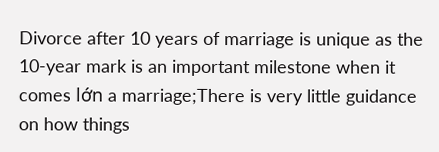Divorce after 10 years of marriage is unique as the 10-year mark is an important milestone when it comes lớn a marriage;There is very little guidance on how things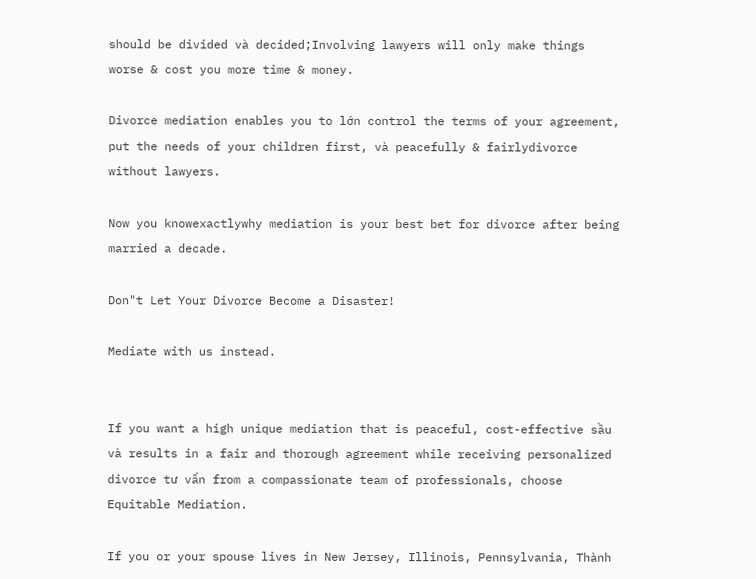should be divided và decided;Involving lawyers will only make things worse & cost you more time & money.

Divorce mediation enables you to lớn control the terms of your agreement, put the needs of your children first, và peacefully & fairlydivorce without lawyers.

Now you knowexactlywhy mediation is your best bet for divorce after being married a decade.

Don"t Let Your Divorce Become a Disaster!

Mediate with us instead.


If you want a high unique mediation that is peaceful, cost-effective sầu và results in a fair and thorough agreement while receiving personalized divorce tư vấn from a compassionate team of professionals, choose Equitable Mediation.

If you or your spouse lives in New Jersey, Illinois, Pennsylvania, Thành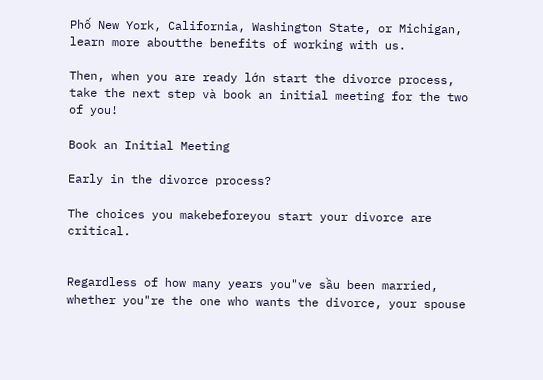Phố New York, California, Washington State, or Michigan, learn more aboutthe benefits of working with us.

Then, when you are ready lớn start the divorce process, take the next step và book an initial meeting for the two of you!

Book an Initial Meeting

Early in the divorce process?

The choices you makebeforeyou start your divorce are critical.


Regardless of how many years you"ve sầu been married, whether you"re the one who wants the divorce, your spouse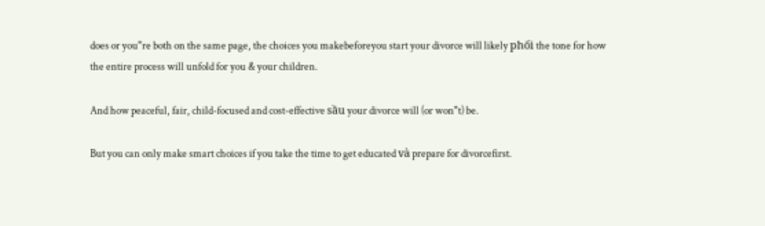does or you"re both on the same page, the choices you makebeforeyou start your divorce will likely phối the tone for how the entire process will unfold for you & your children.

And how peaceful, fair, child-focused and cost-effective sầu your divorce will (or won"t) be.

But you can only make smart choices if you take the time to get educated và prepare for divorcefirst.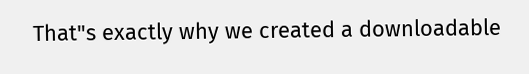That"s exactly why we created a downloadable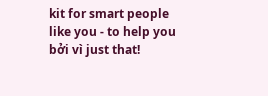kit for smart people like you - to help you bởi vì just that!